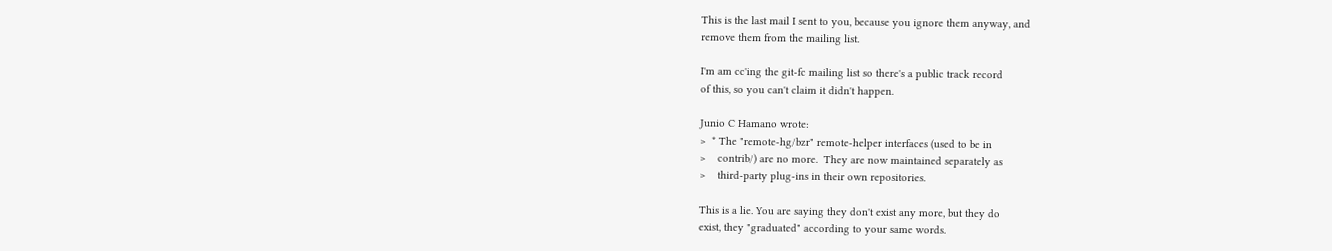This is the last mail I sent to you, because you ignore them anyway, and
remove them from the mailing list.

I'm am cc'ing the git-fc mailing list so there's a public track record
of this, so you can't claim it didn't happen.

Junio C Hamano wrote:
>  * The "remote-hg/bzr" remote-helper interfaces (used to be in
>    contrib/) are no more.  They are now maintained separately as
>    third-party plug-ins in their own repositories.

This is a lie. You are saying they don't exist any more, but they do
exist, they "graduated" according to your same words.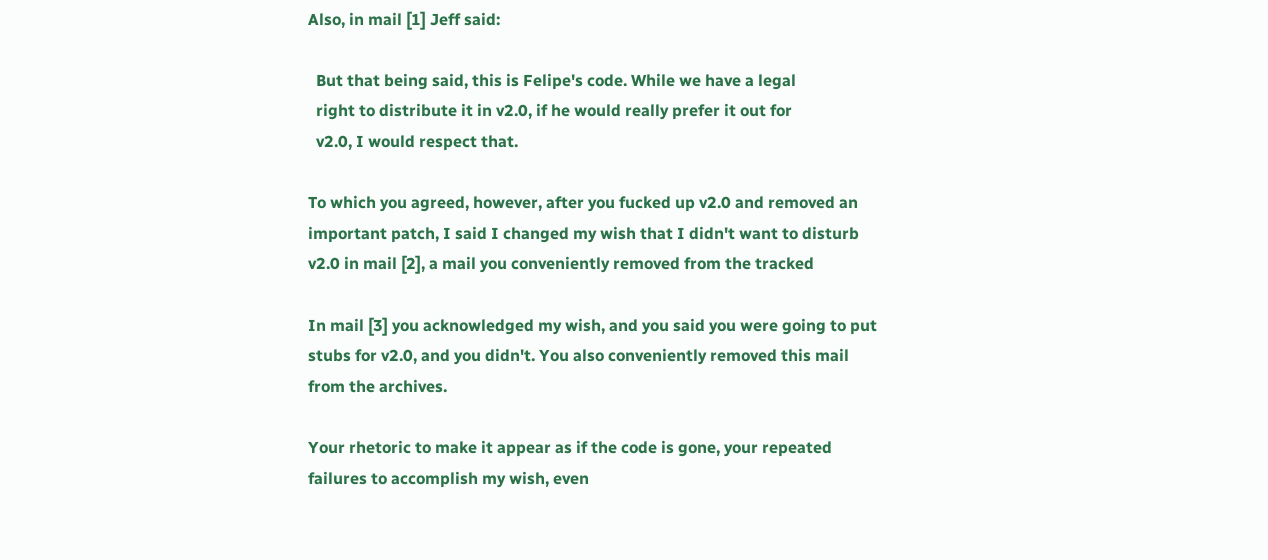Also, in mail [1] Jeff said:

  But that being said, this is Felipe's code. While we have a legal
  right to distribute it in v2.0, if he would really prefer it out for
  v2.0, I would respect that.

To which you agreed, however, after you fucked up v2.0 and removed an
important patch, I said I changed my wish that I didn't want to disturb
v2.0 in mail [2], a mail you conveniently removed from the tracked

In mail [3] you acknowledged my wish, and you said you were going to put
stubs for v2.0, and you didn't. You also conveniently removed this mail
from the archives.

Your rhetoric to make it appear as if the code is gone, your repeated
failures to accomplish my wish, even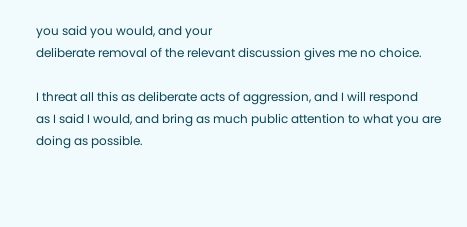you said you would, and your
deliberate removal of the relevant discussion gives me no choice.

I threat all this as deliberate acts of aggression, and I will respond
as I said I would, and bring as much public attention to what you are
doing as possible.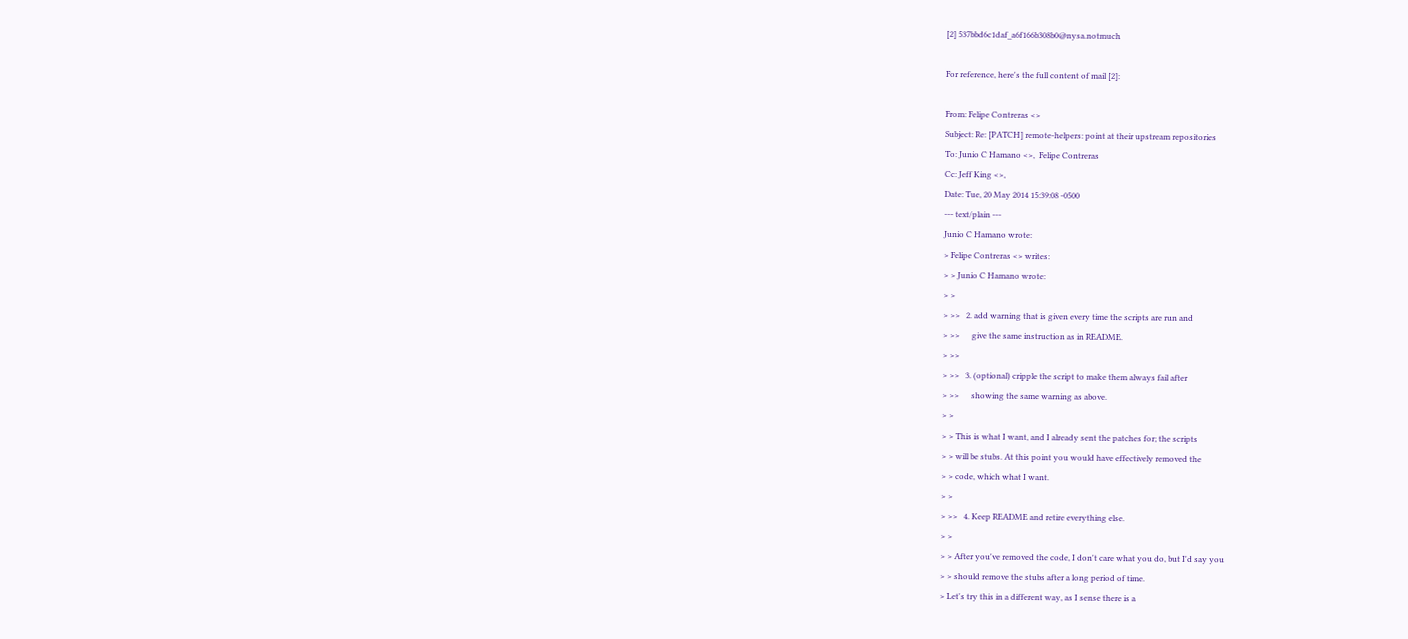[2] 537bbd6c1daf_a6f166b308b0@nysa.notmuch

For reference, here's the full content of mail [2]:

From: Felipe Contreras <>
Subject: Re: [PATCH] remote-helpers: point at their upstream repositories
To: Junio C Hamano <>,  Felipe Contreras
Cc: Jeff King <>,
Date: Tue, 20 May 2014 15:39:08 -0500
--- text/plain ---
Junio C Hamano wrote:
> Felipe Contreras <> writes:
> > Junio C Hamano wrote:
> >
> >>   2. add warning that is given every time the scripts are run and
> >>      give the same instruction as in README.
> >>
> >>   3. (optional) cripple the script to make them always fail after
> >>      showing the same warning as above.
> >
> > This is what I want, and I already sent the patches for; the scripts
> > will be stubs. At this point you would have effectively removed the
> > code, which what I want.
> >
> >>   4. Keep README and retire everything else.
> >
> > After you've removed the code, I don't care what you do, but I'd say you
> > should remove the stubs after a long period of time.
> Let's try this in a different way, as I sense there is a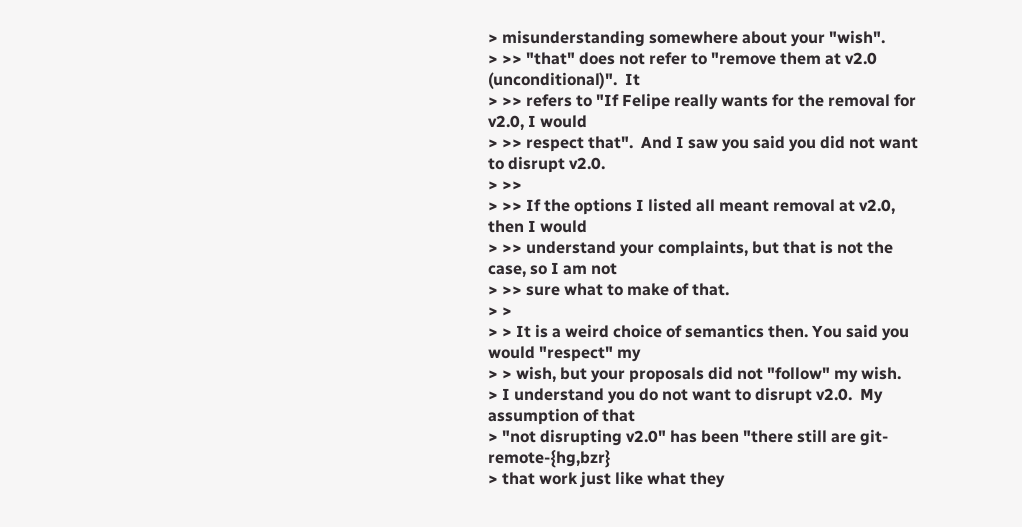> misunderstanding somewhere about your "wish".
> >> "that" does not refer to "remove them at v2.0 (unconditional)".  It
> >> refers to "If Felipe really wants for the removal for v2.0, I would
> >> respect that".  And I saw you said you did not want to disrupt v2.0.
> >>
> >> If the options I listed all meant removal at v2.0, then I would
> >> understand your complaints, but that is not the case, so I am not
> >> sure what to make of that.
> >
> > It is a weird choice of semantics then. You said you would "respect" my
> > wish, but your proposals did not "follow" my wish.
> I understand you do not want to disrupt v2.0.  My assumption of that
> "not disrupting v2.0" has been "there still are git-remote-{hg,bzr}
> that work just like what they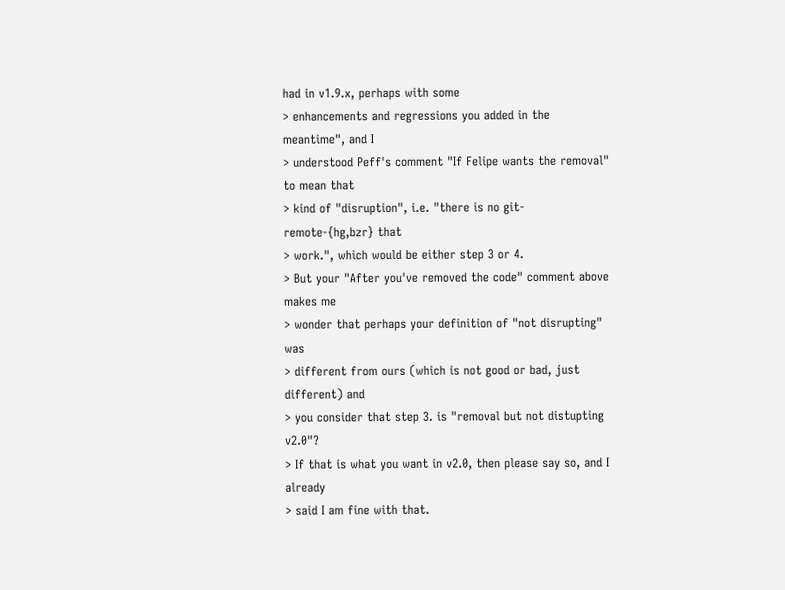had in v1.9.x, perhaps with some
> enhancements and regressions you added in the meantime", and I
> understood Peff's comment "If Felipe wants the removal" to mean that
> kind of "disruption", i.e. "there is no git-remote-{hg,bzr} that
> work.", which would be either step 3 or 4.
> But your "After you've removed the code" comment above makes me
> wonder that perhaps your definition of "not disrupting" was
> different from ours (which is not good or bad, just different) and
> you consider that step 3. is "removal but not distupting v2.0"?
> If that is what you want in v2.0, then please say so, and I already
> said I am fine with that.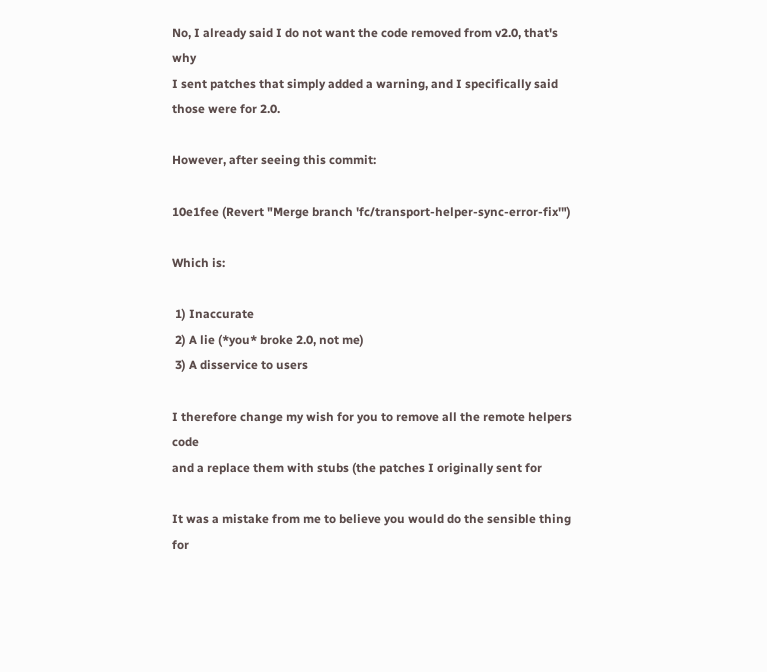No, I already said I do not want the code removed from v2.0, that's why
I sent patches that simply added a warning, and I specifically said
those were for 2.0.

However, after seeing this commit:

10e1fee (Revert "Merge branch 'fc/transport-helper-sync-error-fix'")

Which is:

 1) Inaccurate
 2) A lie (*you* broke 2.0, not me)
 3) A disservice to users

I therefore change my wish for you to remove all the remote helpers code
and a replace them with stubs (the patches I originally sent for

It was a mistake from me to believe you would do the sensible thing for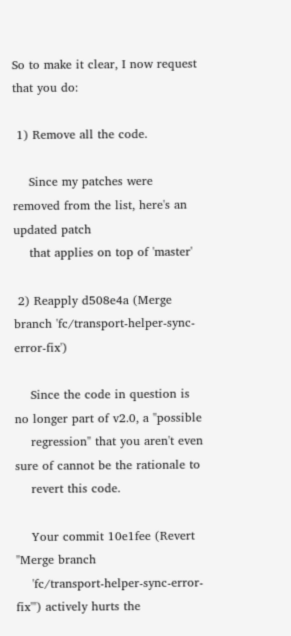So to make it clear, I now request that you do:

 1) Remove all the code.

    Since my patches were removed from the list, here's an updated patch
    that applies on top of 'master'

 2) Reapply d508e4a (Merge branch 'fc/transport-helper-sync-error-fix')

    Since the code in question is no longer part of v2.0, a "possible
    regression" that you aren't even sure of cannot be the rationale to
    revert this code.

    Your commit 10e1fee (Revert "Merge branch
    'fc/transport-helper-sync-error-fix'") actively hurts the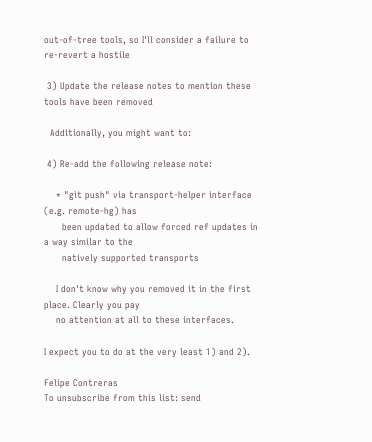out-of-tree tools, so I'll consider a failure to re-revert a hostile

 3) Update the release notes to mention these tools have been removed

  Additionally, you might want to:

 4) Re-add the following release note:

    * "git push" via transport-helper interface (e.g. remote-hg) has
      been updated to allow forced ref updates in a way similar to the
      natively supported transports

    I don't know why you removed it in the first place. Clearly you pay
    no attention at all to these interfaces.

I expect you to do at the very least 1) and 2).

Felipe Contreras
To unsubscribe from this list: send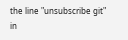the line "unsubscribe git" in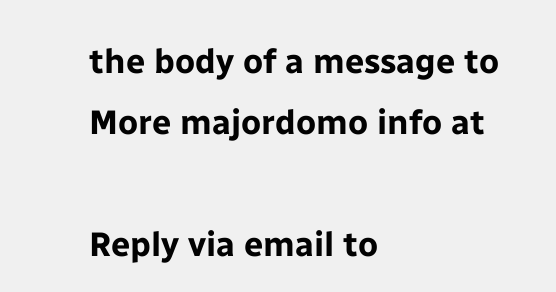the body of a message to
More majordomo info at

Reply via email to